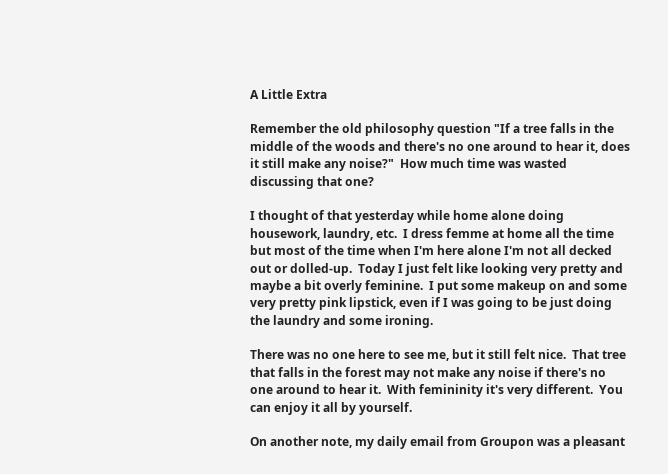A Little Extra

Remember the old philosophy question "If a tree falls in the middle of the woods and there's no one around to hear it, does it still make any noise?"  How much time was wasted discussing that one?

I thought of that yesterday while home alone doing housework, laundry, etc.  I dress femme at home all the time but most of the time when I'm here alone I'm not all decked out or dolled-up.  Today I just felt like looking very pretty and maybe a bit overly feminine.  I put some makeup on and some very pretty pink lipstick, even if I was going to be just doing the laundry and some ironing.

There was no one here to see me, but it still felt nice.  That tree that falls in the forest may not make any noise if there's no one around to hear it.  With femininity it's very different.  You can enjoy it all by yourself.

On another note, my daily email from Groupon was a pleasant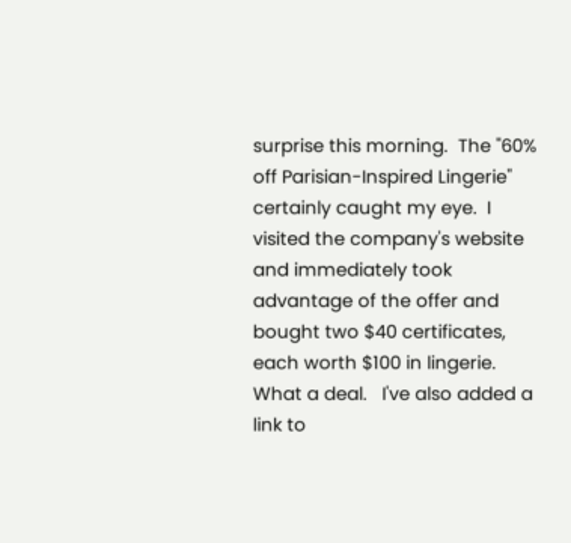surprise this morning.  The "60% off Parisian-Inspired Lingerie" certainly caught my eye.  I visited the company's website and immediately took advantage of the offer and bought two $40 certificates, each worth $100 in lingerie.  What a deal.   I've also added a link to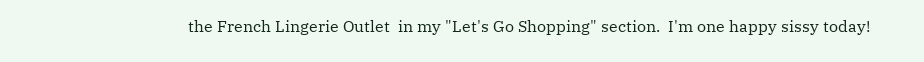the French Lingerie Outlet  in my "Let's Go Shopping" section.  I'm one happy sissy today!